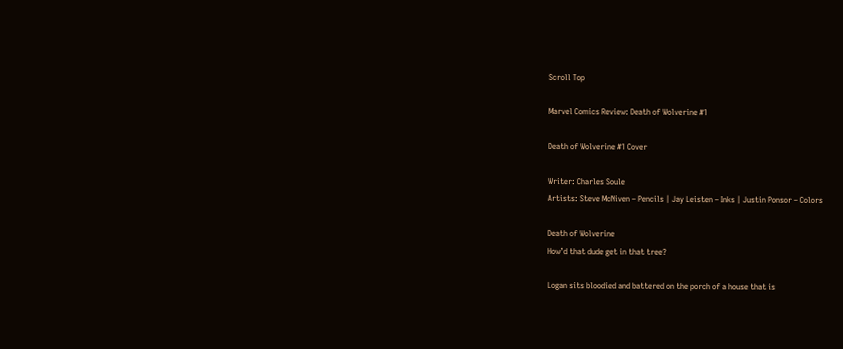Scroll Top

Marvel Comics Review: Death of Wolverine #1

Death of Wolverine #1 Cover

Writer: Charles Soule
Artists: Steve McNiven – Pencils | Jay Leisten – Inks | Justin Ponsor – Colors

Death of Wolverine
How’d that dude get in that tree?

Logan sits bloodied and battered on the porch of a house that is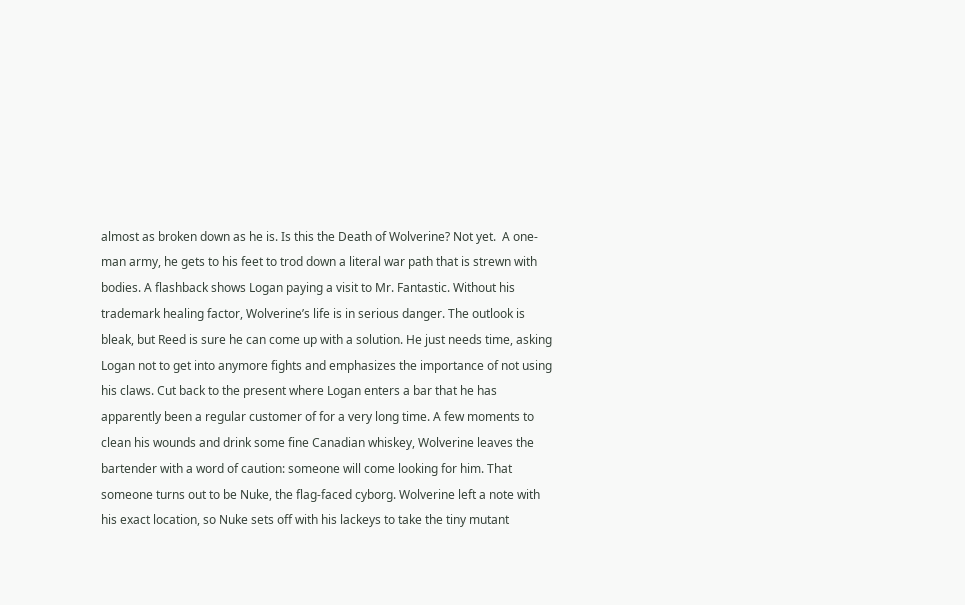almost as broken down as he is. Is this the Death of Wolverine? Not yet.  A one-man army, he gets to his feet to trod down a literal war path that is strewn with bodies. A flashback shows Logan paying a visit to Mr. Fantastic. Without his trademark healing factor, Wolverine’s life is in serious danger. The outlook is bleak, but Reed is sure he can come up with a solution. He just needs time, asking Logan not to get into anymore fights and emphasizes the importance of not using his claws. Cut back to the present where Logan enters a bar that he has apparently been a regular customer of for a very long time. A few moments to clean his wounds and drink some fine Canadian whiskey, Wolverine leaves the bartender with a word of caution: someone will come looking for him. That someone turns out to be Nuke, the flag-faced cyborg. Wolverine left a note with his exact location, so Nuke sets off with his lackeys to take the tiny mutant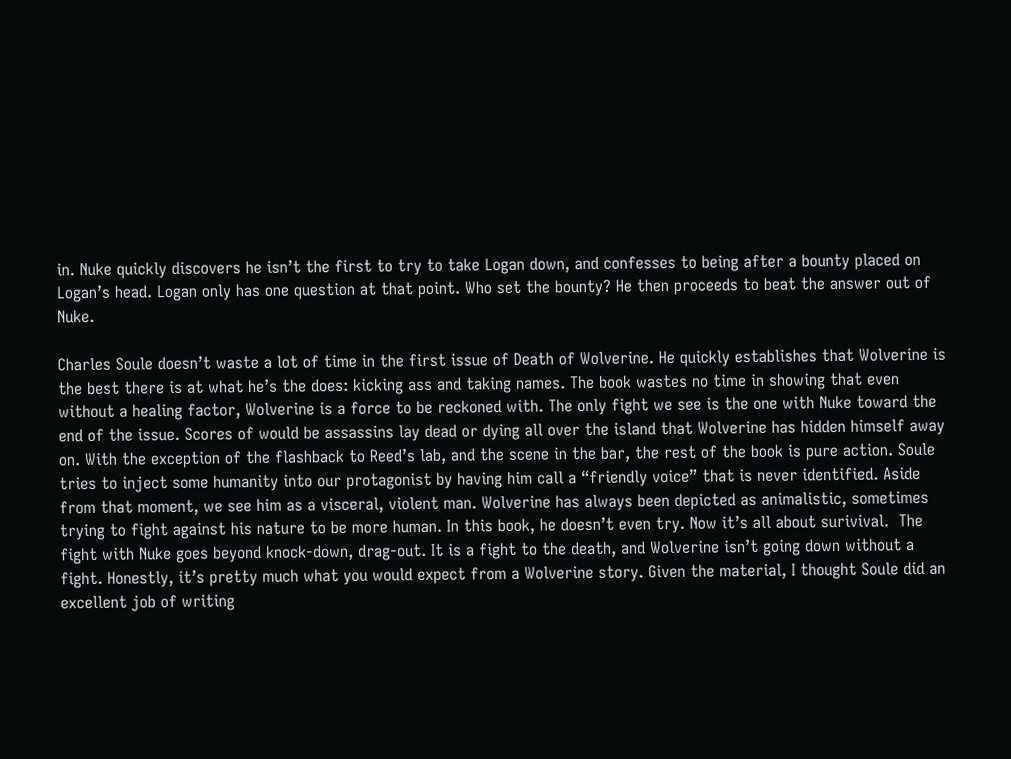in. Nuke quickly discovers he isn’t the first to try to take Logan down, and confesses to being after a bounty placed on Logan’s head. Logan only has one question at that point. Who set the bounty? He then proceeds to beat the answer out of Nuke.

Charles Soule doesn’t waste a lot of time in the first issue of Death of Wolverine. He quickly establishes that Wolverine is the best there is at what he’s the does: kicking ass and taking names. The book wastes no time in showing that even without a healing factor, Wolverine is a force to be reckoned with. The only fight we see is the one with Nuke toward the end of the issue. Scores of would be assassins lay dead or dying all over the island that Wolverine has hidden himself away on. With the exception of the flashback to Reed’s lab, and the scene in the bar, the rest of the book is pure action. Soule tries to inject some humanity into our protagonist by having him call a “friendly voice” that is never identified. Aside from that moment, we see him as a visceral, violent man. Wolverine has always been depicted as animalistic, sometimes trying to fight against his nature to be more human. In this book, he doesn’t even try. Now it’s all about surivival.  The fight with Nuke goes beyond knock-down, drag-out. It is a fight to the death, and Wolverine isn’t going down without a fight. Honestly, it’s pretty much what you would expect from a Wolverine story. Given the material, I thought Soule did an excellent job of writing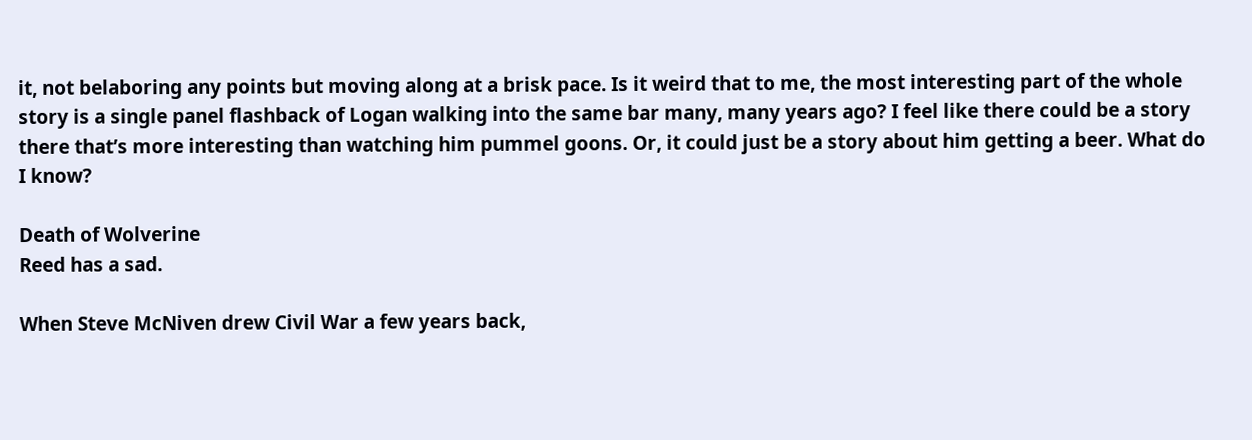it, not belaboring any points but moving along at a brisk pace. Is it weird that to me, the most interesting part of the whole story is a single panel flashback of Logan walking into the same bar many, many years ago? I feel like there could be a story there that’s more interesting than watching him pummel goons. Or, it could just be a story about him getting a beer. What do I know?

Death of Wolverine
Reed has a sad.

When Steve McNiven drew Civil War a few years back,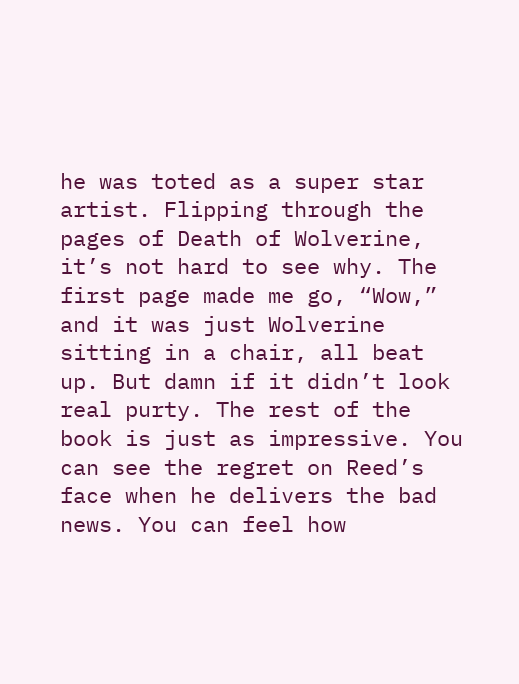he was toted as a super star artist. Flipping through the pages of Death of Wolverine, it’s not hard to see why. The first page made me go, “Wow,” and it was just Wolverine sitting in a chair, all beat up. But damn if it didn’t look real purty. The rest of the book is just as impressive. You can see the regret on Reed’s face when he delivers the bad news. You can feel how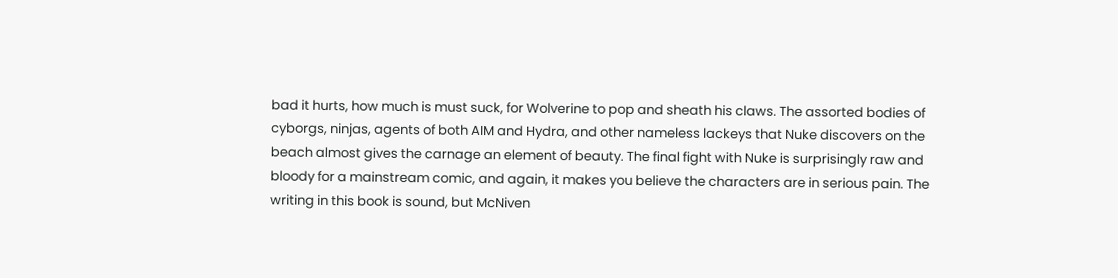bad it hurts, how much is must suck, for Wolverine to pop and sheath his claws. The assorted bodies of cyborgs, ninjas, agents of both AIM and Hydra, and other nameless lackeys that Nuke discovers on the beach almost gives the carnage an element of beauty. The final fight with Nuke is surprisingly raw and bloody for a mainstream comic, and again, it makes you believe the characters are in serious pain. The writing in this book is sound, but McNiven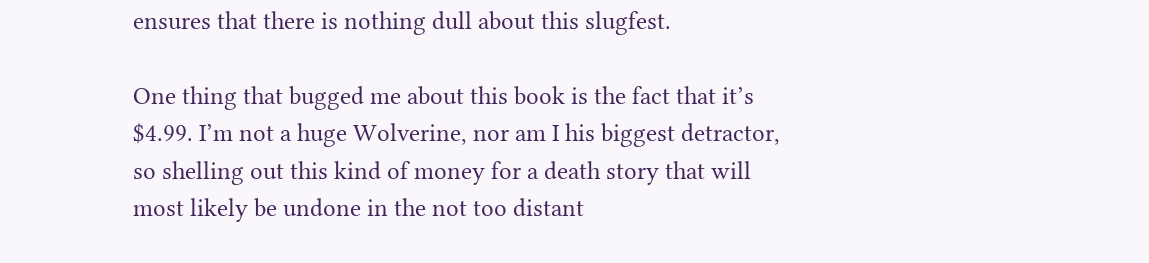ensures that there is nothing dull about this slugfest.

One thing that bugged me about this book is the fact that it’s $4.99. I’m not a huge Wolverine, nor am I his biggest detractor, so shelling out this kind of money for a death story that will most likely be undone in the not too distant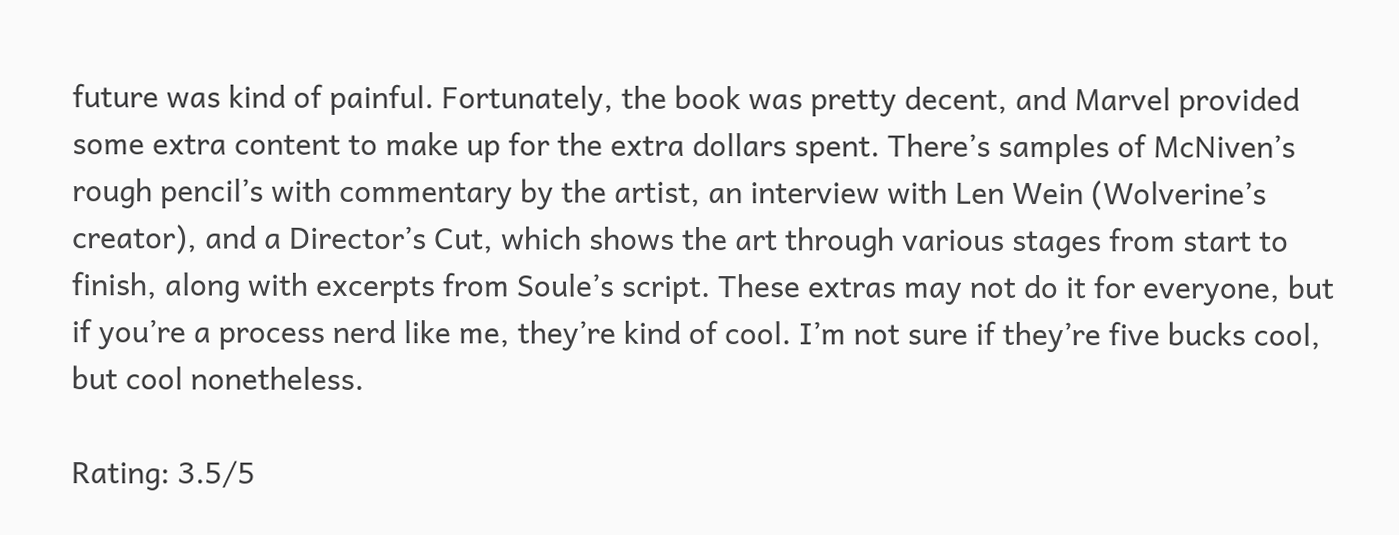future was kind of painful. Fortunately, the book was pretty decent, and Marvel provided some extra content to make up for the extra dollars spent. There’s samples of McNiven’s rough pencil’s with commentary by the artist, an interview with Len Wein (Wolverine’s creator), and a Director’s Cut, which shows the art through various stages from start to finish, along with excerpts from Soule’s script. These extras may not do it for everyone, but if you’re a process nerd like me, they’re kind of cool. I’m not sure if they’re five bucks cool, but cool nonetheless.

Rating: 3.5/5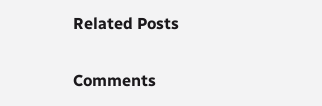Related Posts

Comments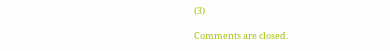(3)

Comments are closed.